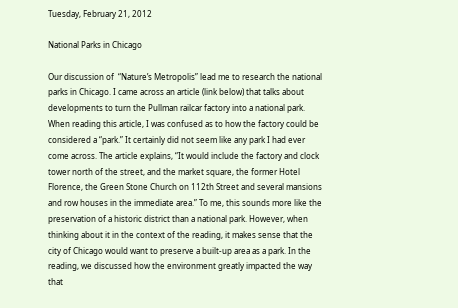Tuesday, February 21, 2012

National Parks in Chicago

Our discussion of  “Nature’s Metropolis” lead me to research the national parks in Chicago. I came across an article (link below) that talks about developments to turn the Pullman railcar factory into a national park. When reading this article, I was confused as to how the factory could be considered a “park.” It certainly did not seem like any park I had ever come across. The article explains, “It would include the factory and clock tower north of the street, and the market square, the former Hotel Florence, the Green Stone Church on 112th Street and several mansions and row houses in the immediate area.” To me, this sounds more like the preservation of a historic district than a national park. However, when thinking about it in the context of the reading, it makes sense that the city of Chicago would want to preserve a built-up area as a park. In the reading, we discussed how the environment greatly impacted the way that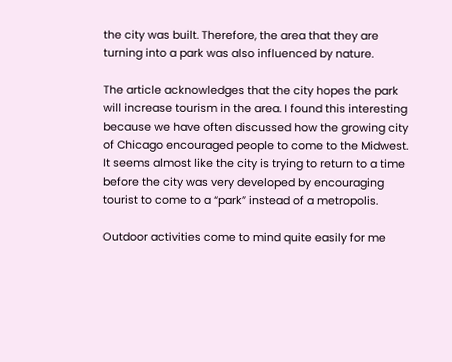the city was built. Therefore, the area that they are turning into a park was also influenced by nature.

The article acknowledges that the city hopes the park will increase tourism in the area. I found this interesting because we have often discussed how the growing city of Chicago encouraged people to come to the Midwest. It seems almost like the city is trying to return to a time before the city was very developed by encouraging tourist to come to a “park” instead of a metropolis.

Outdoor activities come to mind quite easily for me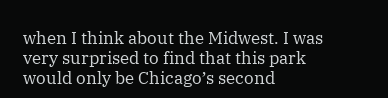when I think about the Midwest. I was very surprised to find that this park would only be Chicago’s second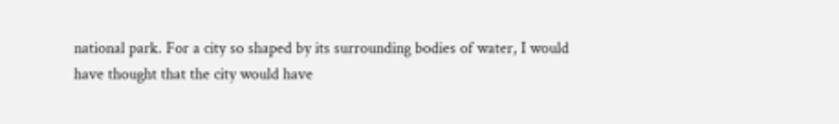national park. For a city so shaped by its surrounding bodies of water, I would have thought that the city would have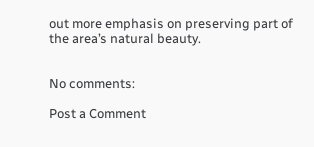out more emphasis on preserving part of the area’s natural beauty.


No comments:

Post a Comment